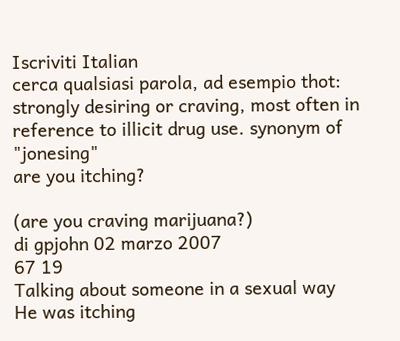Iscriviti Italian
cerca qualsiasi parola, ad esempio thot:
strongly desiring or craving, most often in reference to illicit drug use. synonym of "jonesing"
are you itching?

(are you craving marijuana?)
di gpjohn 02 marzo 2007
67 19
Talking about someone in a sexual way
He was itching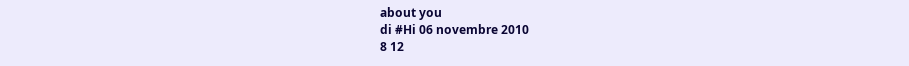about you
di #Hi 06 novembre 2010
8 12